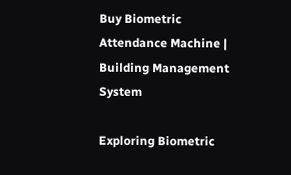Buy Biometric Attendance Machine | Building Management System

Exploring Biometric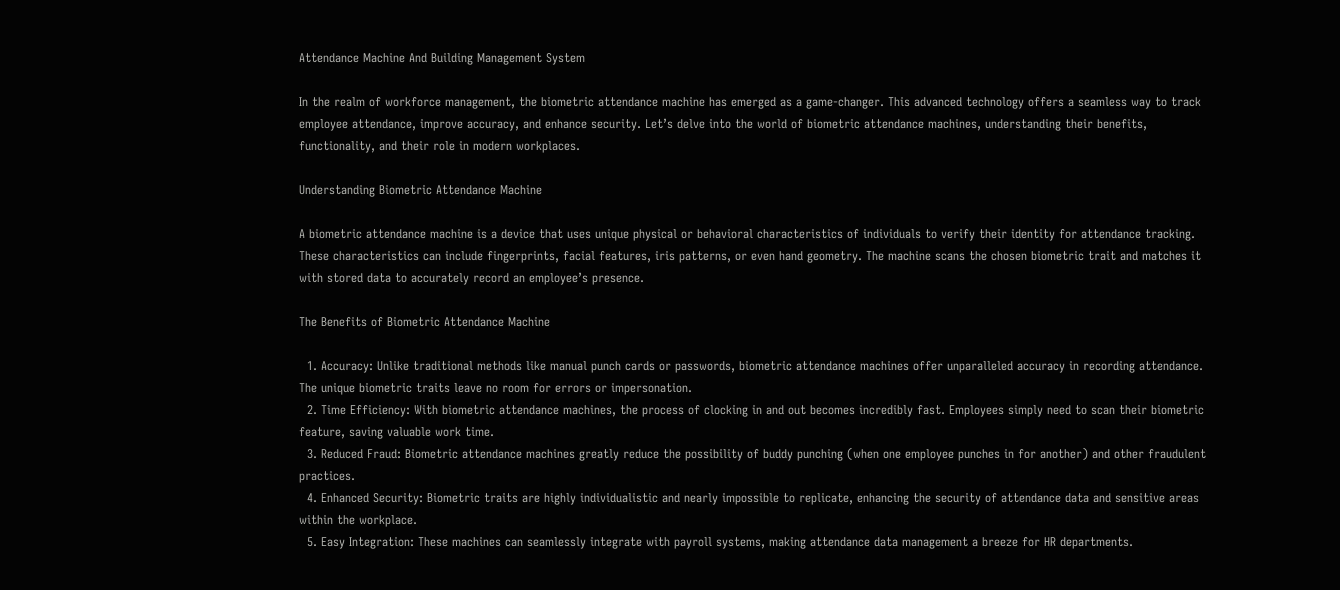Attendance Machine And Building Management System

In the realm of workforce management, the biometric attendance machine has emerged as a game-changer. This advanced technology offers a seamless way to track employee attendance, improve accuracy, and enhance security. Let’s delve into the world of biometric attendance machines, understanding their benefits, functionality, and their role in modern workplaces.

Understanding Biometric Attendance Machine

A biometric attendance machine is a device that uses unique physical or behavioral characteristics of individuals to verify their identity for attendance tracking. These characteristics can include fingerprints, facial features, iris patterns, or even hand geometry. The machine scans the chosen biometric trait and matches it with stored data to accurately record an employee’s presence.

The Benefits of Biometric Attendance Machine

  1. Accuracy: Unlike traditional methods like manual punch cards or passwords, biometric attendance machines offer unparalleled accuracy in recording attendance. The unique biometric traits leave no room for errors or impersonation.
  2. Time Efficiency: With biometric attendance machines, the process of clocking in and out becomes incredibly fast. Employees simply need to scan their biometric feature, saving valuable work time.
  3. Reduced Fraud: Biometric attendance machines greatly reduce the possibility of buddy punching (when one employee punches in for another) and other fraudulent practices.
  4. Enhanced Security: Biometric traits are highly individualistic and nearly impossible to replicate, enhancing the security of attendance data and sensitive areas within the workplace.
  5. Easy Integration: These machines can seamlessly integrate with payroll systems, making attendance data management a breeze for HR departments.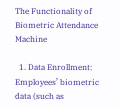The Functionality of Biometric Attendance Machine

  1. Data Enrollment: Employees’ biometric data (such as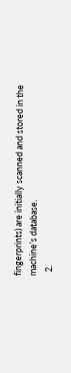fingerprints) are initially scanned and stored in the machine’s database.
  2.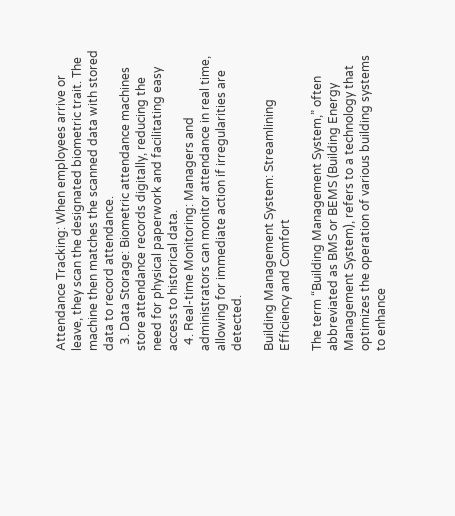Attendance Tracking: When employees arrive or leave, they scan the designated biometric trait. The machine then matches the scanned data with stored data to record attendance.
  3. Data Storage: Biometric attendance machines store attendance records digitally, reducing the need for physical paperwork and facilitating easy access to historical data.
  4. Real-time Monitoring: Managers and administrators can monitor attendance in real time, allowing for immediate action if irregularities are detected.

Building Management System: Streamlining Efficiency and Comfort

The term “Building Management System,” often abbreviated as BMS or BEMS (Building Energy Management System), refers to a technology that optimizes the operation of various building systems to enhance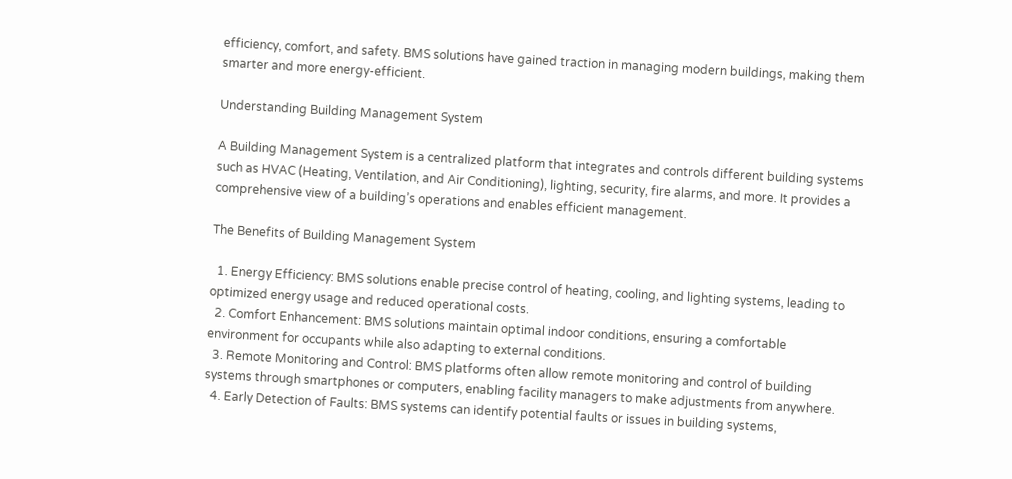efficiency, comfort, and safety. BMS solutions have gained traction in managing modern buildings, making them smarter and more energy-efficient.

Understanding Building Management System

A Building Management System is a centralized platform that integrates and controls different building systems such as HVAC (Heating, Ventilation, and Air Conditioning), lighting, security, fire alarms, and more. It provides a comprehensive view of a building’s operations and enables efficient management.

The Benefits of Building Management System

  1. Energy Efficiency: BMS solutions enable precise control of heating, cooling, and lighting systems, leading to optimized energy usage and reduced operational costs.
  2. Comfort Enhancement: BMS solutions maintain optimal indoor conditions, ensuring a comfortable environment for occupants while also adapting to external conditions.
  3. Remote Monitoring and Control: BMS platforms often allow remote monitoring and control of building systems through smartphones or computers, enabling facility managers to make adjustments from anywhere.
  4. Early Detection of Faults: BMS systems can identify potential faults or issues in building systems,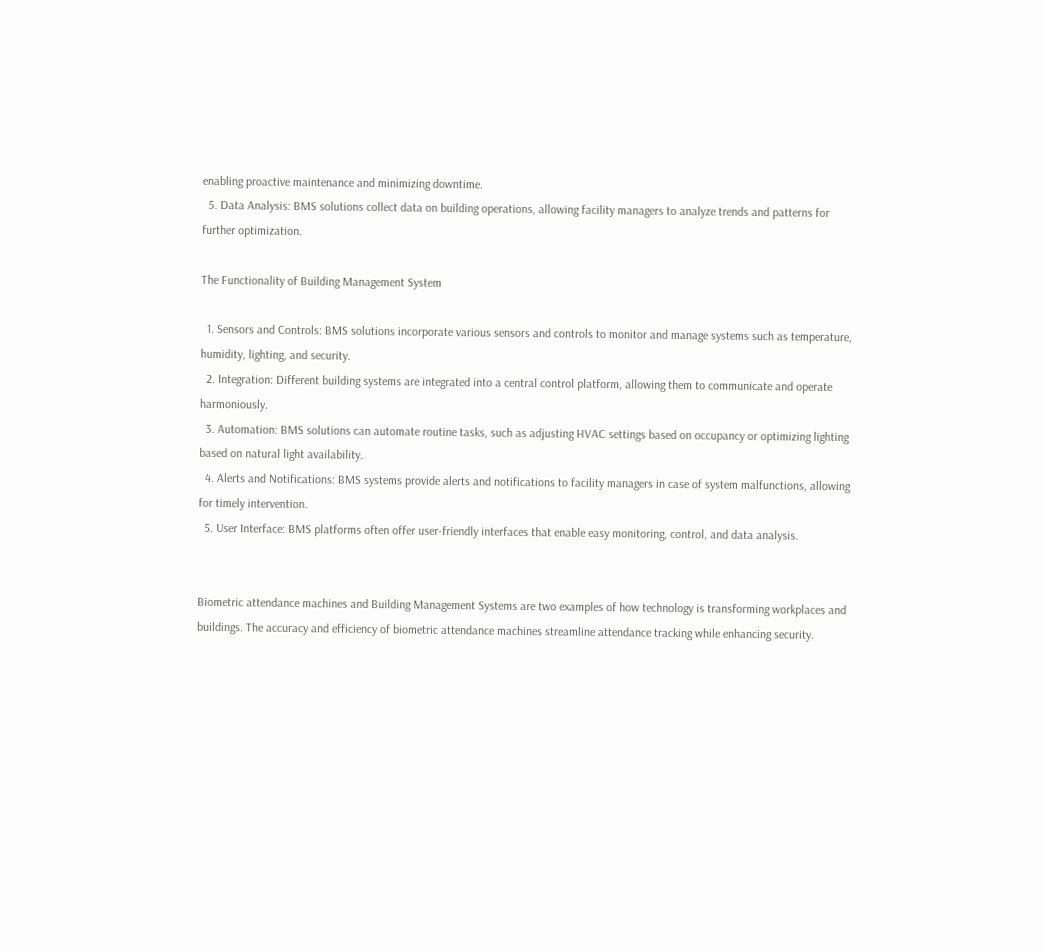enabling proactive maintenance and minimizing downtime.
  5. Data Analysis: BMS solutions collect data on building operations, allowing facility managers to analyze trends and patterns for further optimization.

The Functionality of Building Management System

  1. Sensors and Controls: BMS solutions incorporate various sensors and controls to monitor and manage systems such as temperature, humidity, lighting, and security.
  2. Integration: Different building systems are integrated into a central control platform, allowing them to communicate and operate harmoniously.
  3. Automation: BMS solutions can automate routine tasks, such as adjusting HVAC settings based on occupancy or optimizing lighting based on natural light availability.
  4. Alerts and Notifications: BMS systems provide alerts and notifications to facility managers in case of system malfunctions, allowing for timely intervention.
  5. User Interface: BMS platforms often offer user-friendly interfaces that enable easy monitoring, control, and data analysis.


Biometric attendance machines and Building Management Systems are two examples of how technology is transforming workplaces and buildings. The accuracy and efficiency of biometric attendance machines streamline attendance tracking while enhancing security.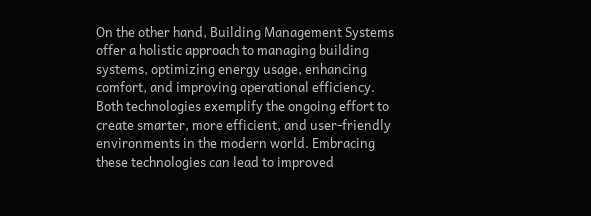On the other hand, Building Management Systems offer a holistic approach to managing building systems, optimizing energy usage, enhancing comfort, and improving operational efficiency. Both technologies exemplify the ongoing effort to create smarter, more efficient, and user-friendly environments in the modern world. Embracing these technologies can lead to improved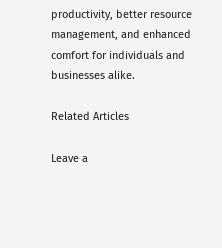productivity, better resource management, and enhanced comfort for individuals and businesses alike.

Related Articles

Leave a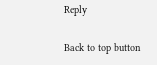Reply

Back to top button